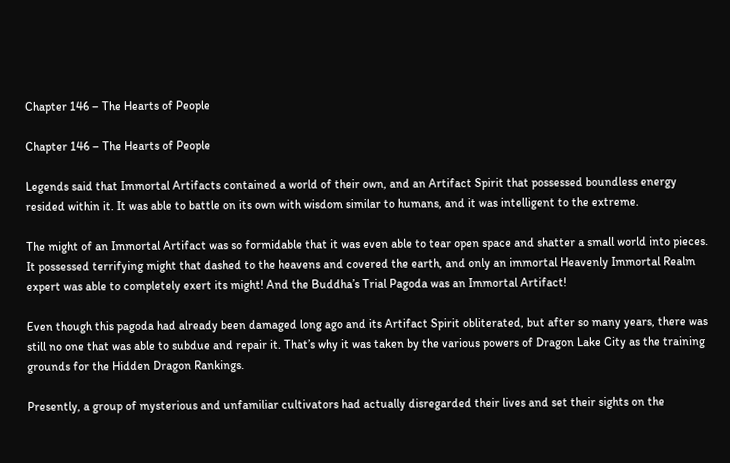Chapter 146 – The Hearts of People

Chapter 146 – The Hearts of People

Legends said that Immortal Artifacts contained a world of their own, and an Artifact Spirit that possessed boundless energy resided within it. It was able to battle on its own with wisdom similar to humans, and it was intelligent to the extreme.

The might of an Immortal Artifact was so formidable that it was even able to tear open space and shatter a small world into pieces. It possessed terrifying might that dashed to the heavens and covered the earth, and only an immortal Heavenly Immortal Realm expert was able to completely exert its might! And the Buddha’s Trial Pagoda was an Immortal Artifact!

Even though this pagoda had already been damaged long ago and its Artifact Spirit obliterated, but after so many years, there was still no one that was able to subdue and repair it. That’s why it was taken by the various powers of Dragon Lake City as the training grounds for the Hidden Dragon Rankings.

Presently, a group of mysterious and unfamiliar cultivators had actually disregarded their lives and set their sights on the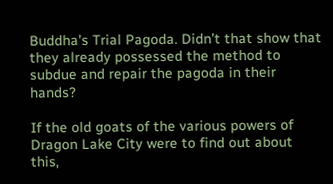Buddha’s Trial Pagoda. Didn’t that show that they already possessed the method to subdue and repair the pagoda in their hands?

If the old goats of the various powers of Dragon Lake City were to find out about this,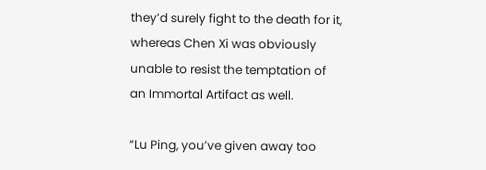they’d surely fight to the death for it, whereas Chen Xi was obviously unable to resist the temptation of an Immortal Artifact as well.

“Lu Ping, you’ve given away too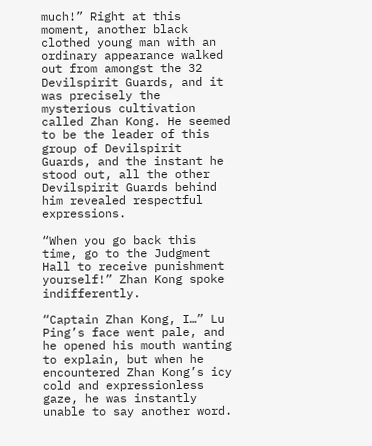much!” Right at this moment, another black clothed young man with an ordinary appearance walked out from amongst the 32 Devilspirit Guards, and it was precisely the mysterious cultivation called Zhan Kong. He seemed to be the leader of this group of Devilspirit Guards, and the instant he stood out, all the other Devilspirit Guards behind him revealed respectful expressions.

“When you go back this time, go to the Judgment Hall to receive punishment yourself!” Zhan Kong spoke indifferently.

“Captain Zhan Kong, I…” Lu Ping’s face went pale, and he opened his mouth wanting to explain, but when he encountered Zhan Kong’s icy cold and expressionless gaze, he was instantly unable to say another word.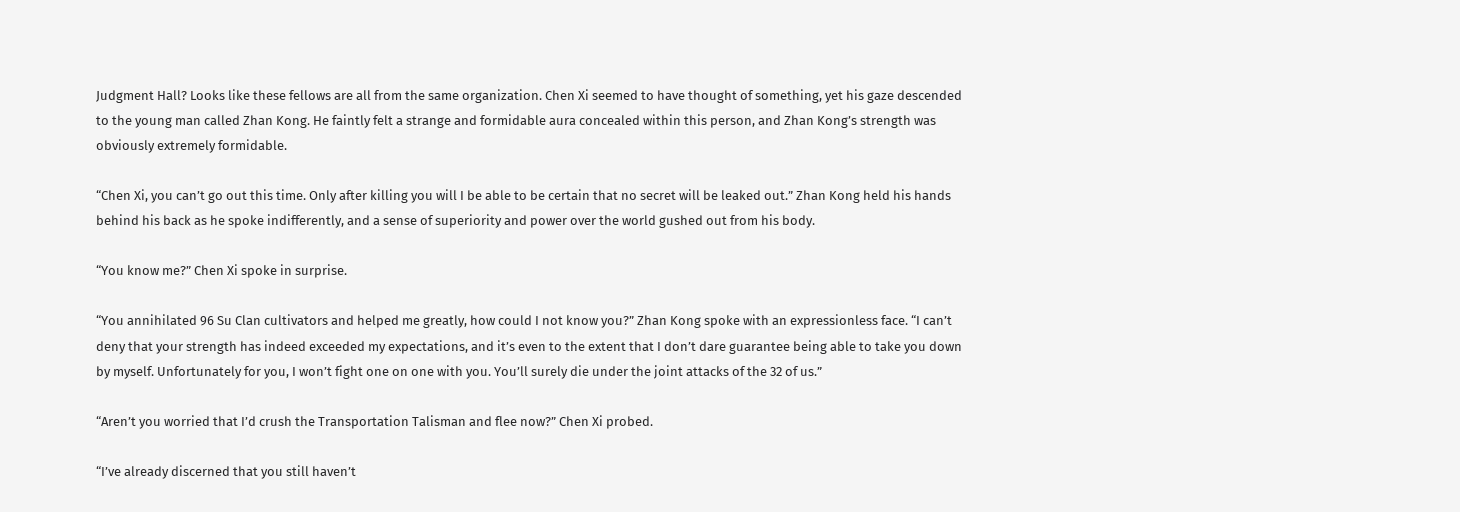Judgment Hall? Looks like these fellows are all from the same organization. Chen Xi seemed to have thought of something, yet his gaze descended to the young man called Zhan Kong. He faintly felt a strange and formidable aura concealed within this person, and Zhan Kong’s strength was obviously extremely formidable.

“Chen Xi, you can’t go out this time. Only after killing you will I be able to be certain that no secret will be leaked out.” Zhan Kong held his hands behind his back as he spoke indifferently, and a sense of superiority and power over the world gushed out from his body.

“You know me?” Chen Xi spoke in surprise.

“You annihilated 96 Su Clan cultivators and helped me greatly, how could I not know you?” Zhan Kong spoke with an expressionless face. “I can’t deny that your strength has indeed exceeded my expectations, and it’s even to the extent that I don’t dare guarantee being able to take you down by myself. Unfortunately for you, I won’t fight one on one with you. You’ll surely die under the joint attacks of the 32 of us.”

“Aren’t you worried that I’d crush the Transportation Talisman and flee now?” Chen Xi probed.

“I’ve already discerned that you still haven’t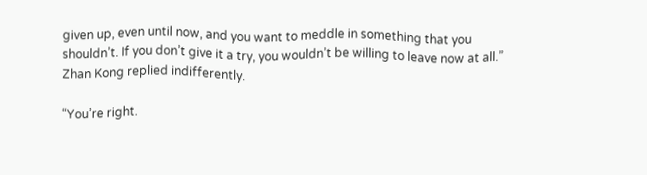given up, even until now, and you want to meddle in something that you shouldn’t. If you don’t give it a try, you wouldn’t be willing to leave now at all.” Zhan Kong replied indifferently.

“You’re right.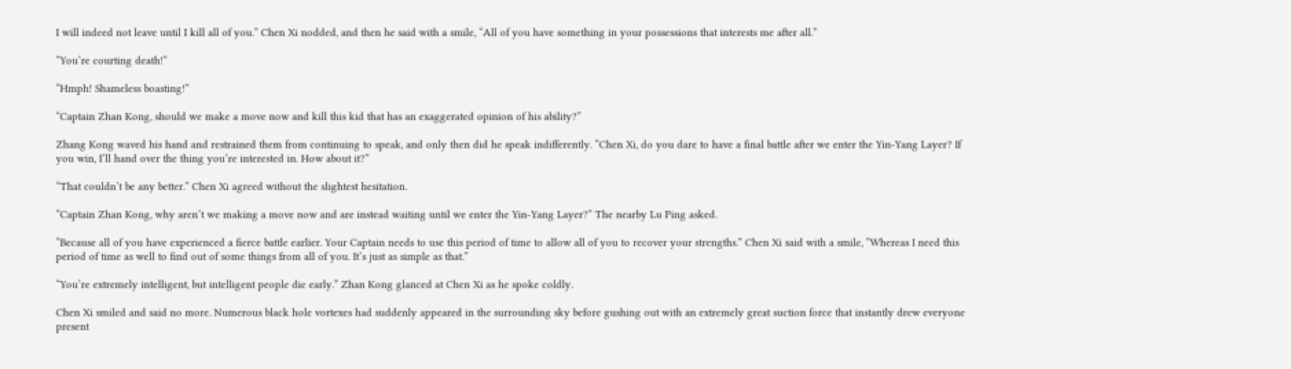I will indeed not leave until I kill all of you.” Chen Xi nodded, and then he said with a smile, “All of you have something in your possessions that interests me after all.”

“You’re courting death!”

“Hmph! Shameless boasting!”

“Captain Zhan Kong, should we make a move now and kill this kid that has an exaggerated opinion of his ability?”

Zhang Kong waved his hand and restrained them from continuing to speak, and only then did he speak indifferently. “Chen Xi, do you dare to have a final battle after we enter the Yin-Yang Layer? If you win, I’ll hand over the thing you’re interested in. How about it?”

“That couldn’t be any better.” Chen Xi agreed without the slightest hesitation.

“Captain Zhan Kong, why aren’t we making a move now and are instead waiting until we enter the Yin-Yang Layer?” The nearby Lu Ping asked.

“Because all of you have experienced a fierce battle earlier. Your Captain needs to use this period of time to allow all of you to recover your strengths.” Chen Xi said with a smile, “Whereas I need this period of time as well to find out of some things from all of you. It’s just as simple as that.”

“You’re extremely intelligent, but intelligent people die early.” Zhan Kong glanced at Chen Xi as he spoke coldly.

Chen Xi smiled and said no more. Numerous black hole vortexes had suddenly appeared in the surrounding sky before gushing out with an extremely great suction force that instantly drew everyone present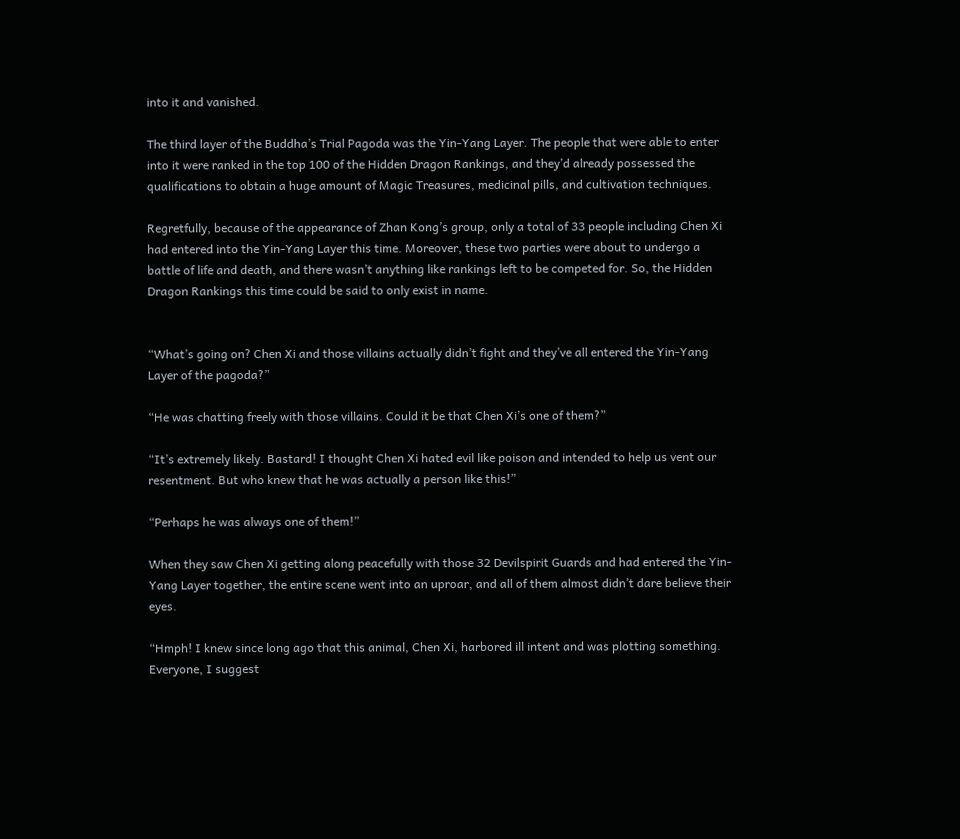into it and vanished.

The third layer of the Buddha’s Trial Pagoda was the Yin-Yang Layer. The people that were able to enter into it were ranked in the top 100 of the Hidden Dragon Rankings, and they’d already possessed the qualifications to obtain a huge amount of Magic Treasures, medicinal pills, and cultivation techniques.

Regretfully, because of the appearance of Zhan Kong’s group, only a total of 33 people including Chen Xi had entered into the Yin-Yang Layer this time. Moreover, these two parties were about to undergo a battle of life and death, and there wasn’t anything like rankings left to be competed for. So, the Hidden Dragon Rankings this time could be said to only exist in name.


“What’s going on? Chen Xi and those villains actually didn’t fight and they’ve all entered the Yin-Yang Layer of the pagoda?”

“He was chatting freely with those villains. Could it be that Chen Xi’s one of them?”

“It’s extremely likely. Bastard! I thought Chen Xi hated evil like poison and intended to help us vent our resentment. But who knew that he was actually a person like this!”

“Perhaps he was always one of them!”

When they saw Chen Xi getting along peacefully with those 32 Devilspirit Guards and had entered the Yin-Yang Layer together, the entire scene went into an uproar, and all of them almost didn’t dare believe their eyes.

“Hmph! I knew since long ago that this animal, Chen Xi, harbored ill intent and was plotting something. Everyone, I suggest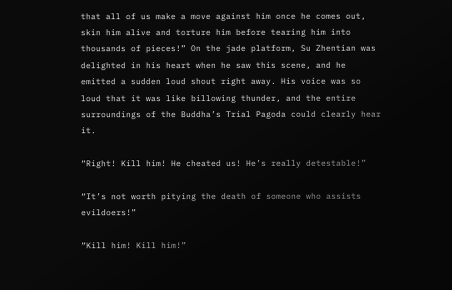that all of us make a move against him once he comes out, skin him alive and torture him before tearing him into thousands of pieces!” On the jade platform, Su Zhentian was delighted in his heart when he saw this scene, and he emitted a sudden loud shout right away. His voice was so loud that it was like billowing thunder, and the entire surroundings of the Buddha’s Trial Pagoda could clearly hear it.

“Right! Kill him! He cheated us! He’s really detestable!”

“It’s not worth pitying the death of someone who assists evildoers!”

“Kill him! Kill him!”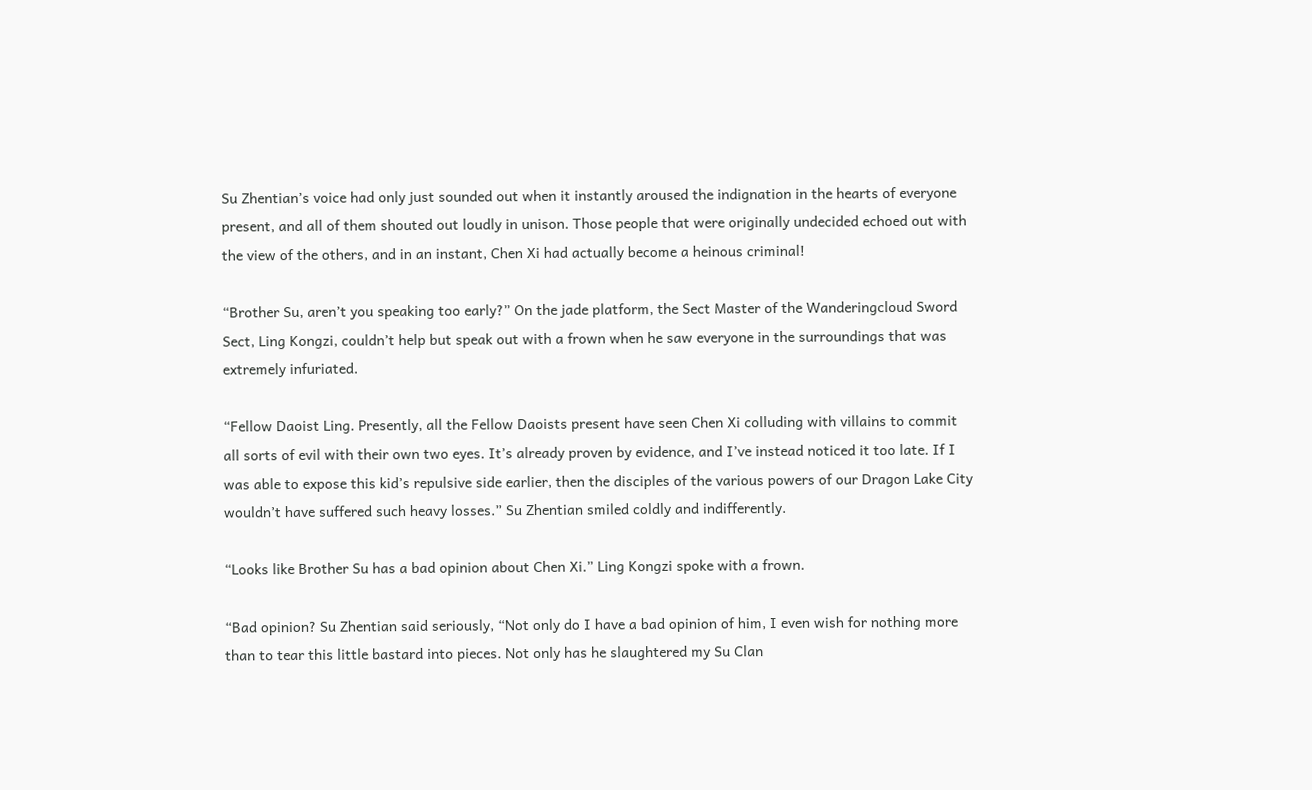Su Zhentian’s voice had only just sounded out when it instantly aroused the indignation in the hearts of everyone present, and all of them shouted out loudly in unison. Those people that were originally undecided echoed out with the view of the others, and in an instant, Chen Xi had actually become a heinous criminal!

“Brother Su, aren’t you speaking too early?” On the jade platform, the Sect Master of the Wanderingcloud Sword Sect, Ling Kongzi, couldn’t help but speak out with a frown when he saw everyone in the surroundings that was extremely infuriated.

“Fellow Daoist Ling. Presently, all the Fellow Daoists present have seen Chen Xi colluding with villains to commit all sorts of evil with their own two eyes. It’s already proven by evidence, and I’ve instead noticed it too late. If I was able to expose this kid’s repulsive side earlier, then the disciples of the various powers of our Dragon Lake City wouldn’t have suffered such heavy losses.” Su Zhentian smiled coldly and indifferently.

“Looks like Brother Su has a bad opinion about Chen Xi.” Ling Kongzi spoke with a frown.

“Bad opinion? Su Zhentian said seriously, “Not only do I have a bad opinion of him, I even wish for nothing more than to tear this little bastard into pieces. Not only has he slaughtered my Su Clan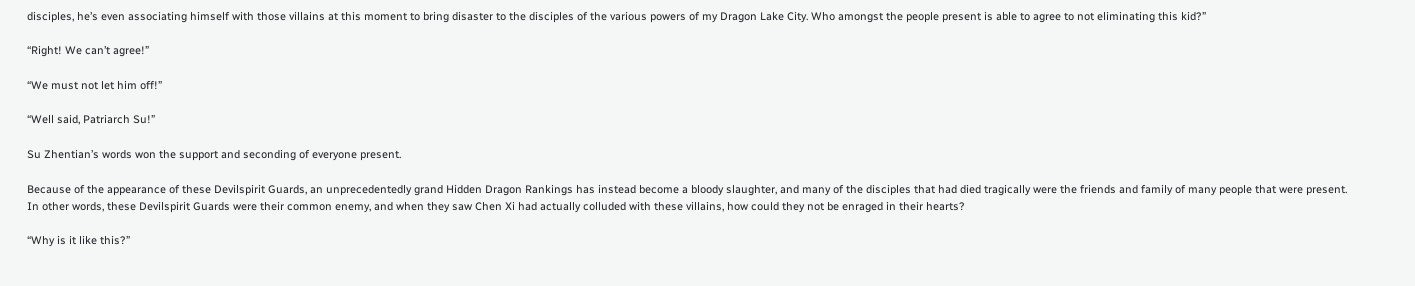disciples, he’s even associating himself with those villains at this moment to bring disaster to the disciples of the various powers of my Dragon Lake City. Who amongst the people present is able to agree to not eliminating this kid?”

“Right! We can’t agree!”

“We must not let him off!”

“Well said, Patriarch Su!”

Su Zhentian’s words won the support and seconding of everyone present.

Because of the appearance of these Devilspirit Guards, an unprecedentedly grand Hidden Dragon Rankings has instead become a bloody slaughter, and many of the disciples that had died tragically were the friends and family of many people that were present. In other words, these Devilspirit Guards were their common enemy, and when they saw Chen Xi had actually colluded with these villains, how could they not be enraged in their hearts?

“Why is it like this?”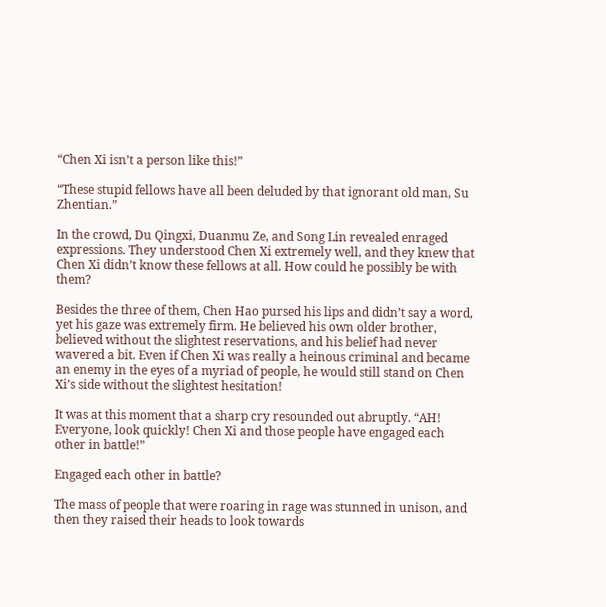“Chen Xi isn’t a person like this!”

“These stupid fellows have all been deluded by that ignorant old man, Su Zhentian.”

In the crowd, Du Qingxi, Duanmu Ze, and Song Lin revealed enraged expressions. They understood Chen Xi extremely well, and they knew that Chen Xi didn’t know these fellows at all. How could he possibly be with them?

Besides the three of them, Chen Hao pursed his lips and didn’t say a word, yet his gaze was extremely firm. He believed his own older brother, believed without the slightest reservations, and his belief had never wavered a bit. Even if Chen Xi was really a heinous criminal and became an enemy in the eyes of a myriad of people, he would still stand on Chen Xi’s side without the slightest hesitation!

It was at this moment that a sharp cry resounded out abruptly. “AH! Everyone, look quickly! Chen Xi and those people have engaged each other in battle!”

Engaged each other in battle?

The mass of people that were roaring in rage was stunned in unison, and then they raised their heads to look towards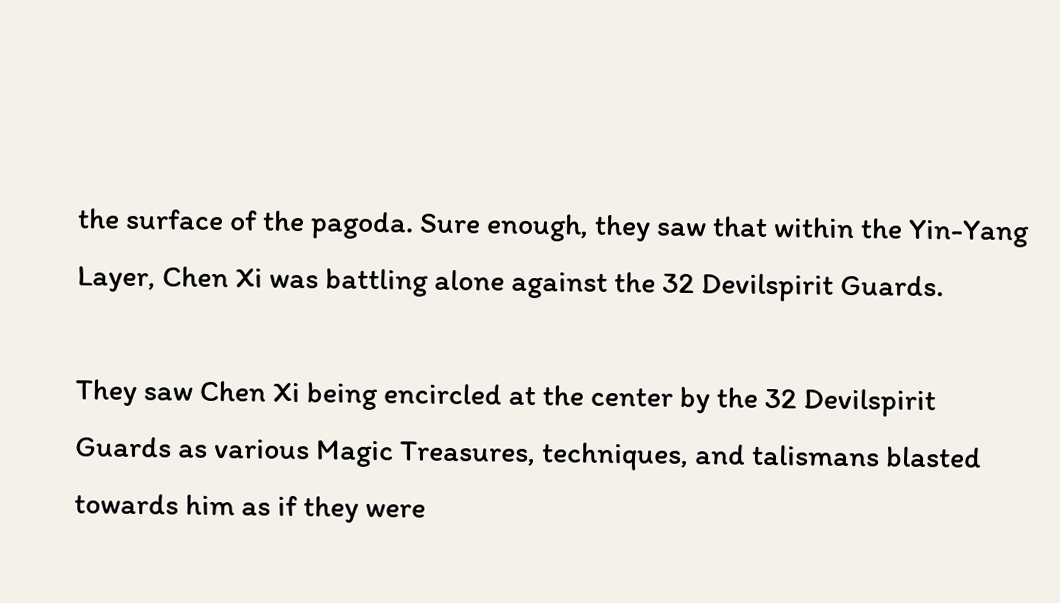the surface of the pagoda. Sure enough, they saw that within the Yin-Yang Layer, Chen Xi was battling alone against the 32 Devilspirit Guards.

They saw Chen Xi being encircled at the center by the 32 Devilspirit Guards as various Magic Treasures, techniques, and talismans blasted towards him as if they were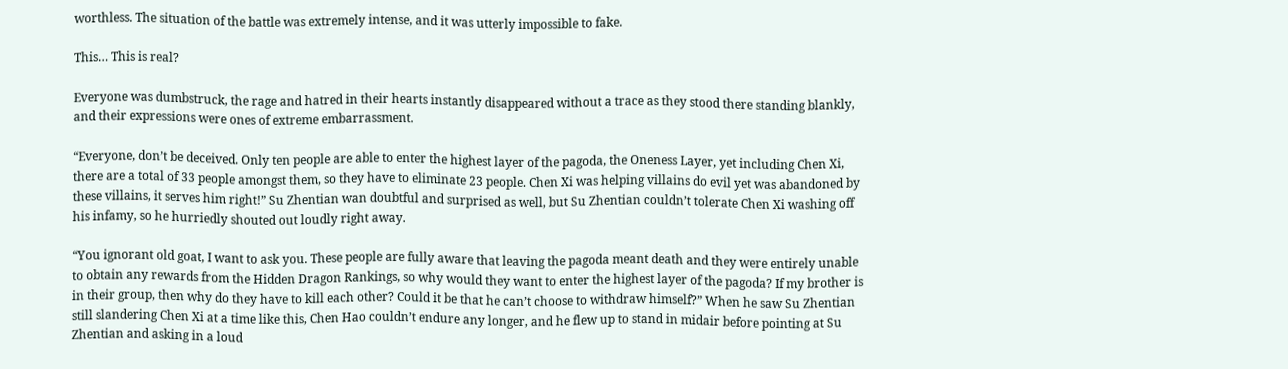worthless. The situation of the battle was extremely intense, and it was utterly impossible to fake.

This… This is real?

Everyone was dumbstruck, the rage and hatred in their hearts instantly disappeared without a trace as they stood there standing blankly, and their expressions were ones of extreme embarrassment.

“Everyone, don’t be deceived. Only ten people are able to enter the highest layer of the pagoda, the Oneness Layer, yet including Chen Xi, there are a total of 33 people amongst them, so they have to eliminate 23 people. Chen Xi was helping villains do evil yet was abandoned by these villains, it serves him right!” Su Zhentian wan doubtful and surprised as well, but Su Zhentian couldn’t tolerate Chen Xi washing off his infamy, so he hurriedly shouted out loudly right away.

“You ignorant old goat, I want to ask you. These people are fully aware that leaving the pagoda meant death and they were entirely unable to obtain any rewards from the Hidden Dragon Rankings, so why would they want to enter the highest layer of the pagoda? If my brother is in their group, then why do they have to kill each other? Could it be that he can’t choose to withdraw himself?” When he saw Su Zhentian still slandering Chen Xi at a time like this, Chen Hao couldn’t endure any longer, and he flew up to stand in midair before pointing at Su Zhentian and asking in a loud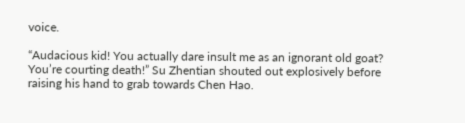voice.

“Audacious kid! You actually dare insult me as an ignorant old goat? You’re courting death!” Su Zhentian shouted out explosively before raising his hand to grab towards Chen Hao.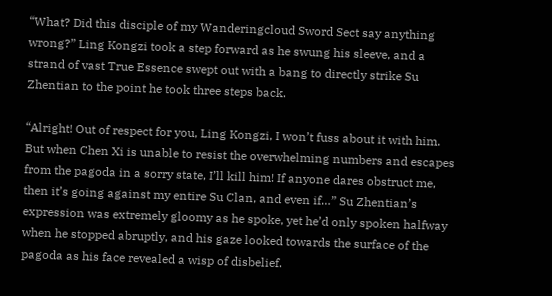“What? Did this disciple of my Wanderingcloud Sword Sect say anything wrong?” Ling Kongzi took a step forward as he swung his sleeve, and a strand of vast True Essence swept out with a bang to directly strike Su Zhentian to the point he took three steps back.

“Alright! Out of respect for you, Ling Kongzi, I won’t fuss about it with him. But when Chen Xi is unable to resist the overwhelming numbers and escapes from the pagoda in a sorry state, I’ll kill him! If anyone dares obstruct me, then it’s going against my entire Su Clan, and even if…” Su Zhentian’s expression was extremely gloomy as he spoke, yet he’d only spoken halfway when he stopped abruptly, and his gaze looked towards the surface of the pagoda as his face revealed a wisp of disbelief.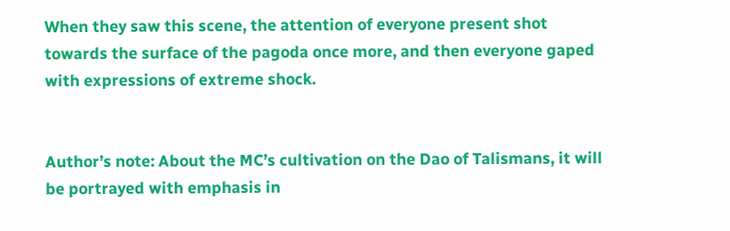When they saw this scene, the attention of everyone present shot towards the surface of the pagoda once more, and then everyone gaped with expressions of extreme shock.


Author’s note: About the MC’s cultivation on the Dao of Talismans, it will be portrayed with emphasis in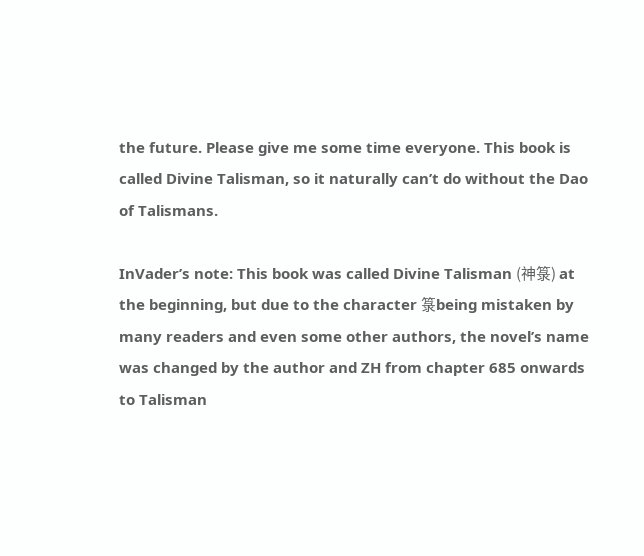the future. Please give me some time everyone. This book is called Divine Talisman, so it naturally can’t do without the Dao of Talismans.

InVader’s note: This book was called Divine Talisman (神箓) at the beginning, but due to the character 箓being mistaken by many readers and even some other authors, the novel’s name was changed by the author and ZH from chapter 685 onwards to Talisman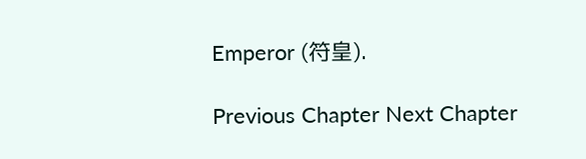Emperor (符皇).

Previous Chapter Next Chapter